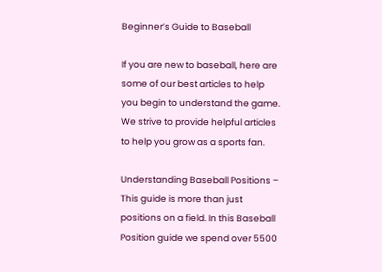Beginner’s Guide to Baseball

If you are new to baseball, here are some of our best articles to help you begin to understand the game. We strive to provide helpful articles to help you grow as a sports fan.

Understanding Baseball Positions – This guide is more than just positions on a field. In this Baseball Position guide we spend over 5500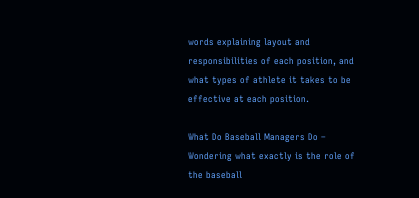words explaining layout and responsibilities of each position, and what types of athlete it takes to be effective at each position.

What Do Baseball Managers Do – Wondering what exactly is the role of the baseball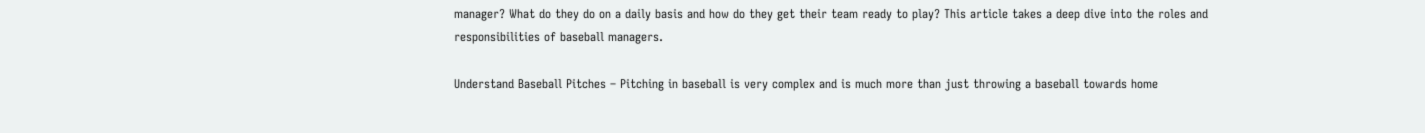manager? What do they do on a daily basis and how do they get their team ready to play? This article takes a deep dive into the roles and responsibilities of baseball managers.

Understand Baseball Pitches – Pitching in baseball is very complex and is much more than just throwing a baseball towards home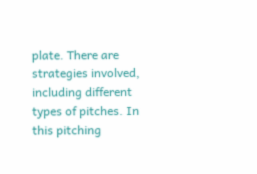plate. There are strategies involved, including different types of pitches. In this pitching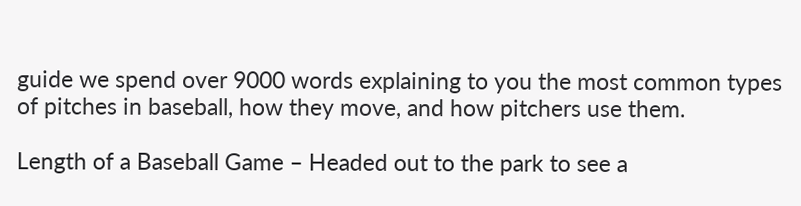guide we spend over 9000 words explaining to you the most common types of pitches in baseball, how they move, and how pitchers use them.

Length of a Baseball Game – Headed out to the park to see a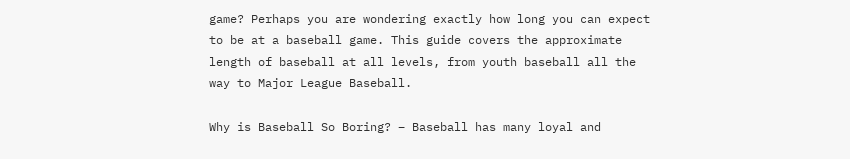game? Perhaps you are wondering exactly how long you can expect to be at a baseball game. This guide covers the approximate length of baseball at all levels, from youth baseball all the way to Major League Baseball.

Why is Baseball So Boring? – Baseball has many loyal and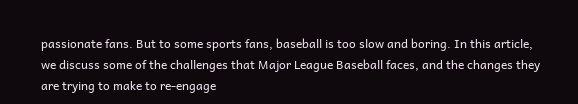passionate fans. But to some sports fans, baseball is too slow and boring. In this article, we discuss some of the challenges that Major League Baseball faces, and the changes they are trying to make to re-engage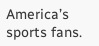America’s sports fans.